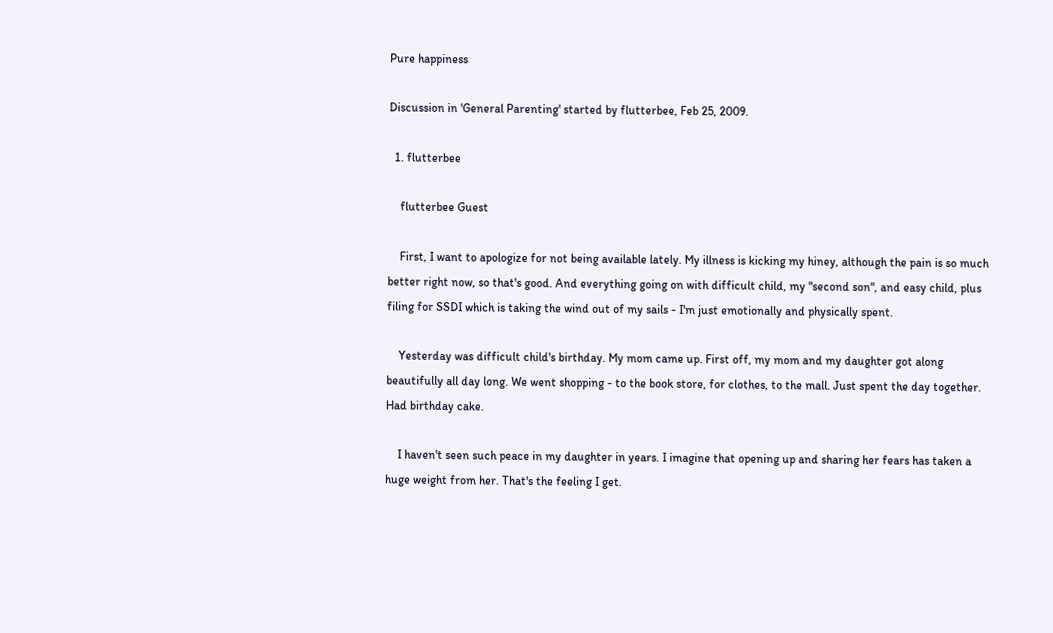Pure happiness

Discussion in 'General Parenting' started by flutterbee, Feb 25, 2009.

  1. flutterbee

    flutterbee Guest

    First, I want to apologize for not being available lately. My illness is kicking my hiney, although the pain is so much better right now, so that's good. And everything going on with difficult child, my "second son", and easy child, plus filing for SSDI which is taking the wind out of my sails - I'm just emotionally and physically spent.

    Yesterday was difficult child's birthday. My mom came up. First off, my mom and my daughter got along beautifully all day long. We went shopping - to the book store, for clothes, to the mall. Just spent the day together. Had birthday cake.

    I haven't seen such peace in my daughter in years. I imagine that opening up and sharing her fears has taken a huge weight from her. That's the feeling I get.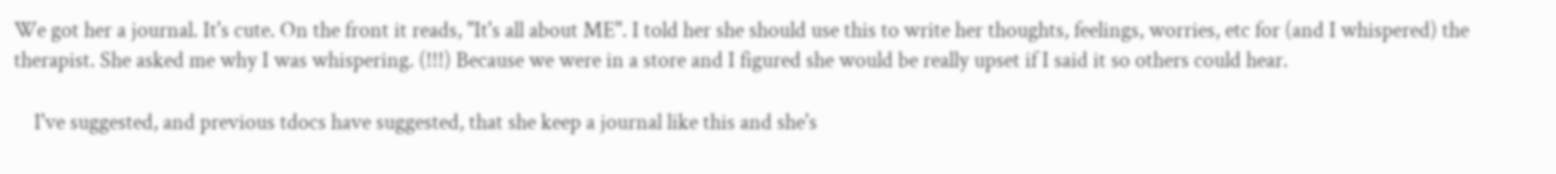We got her a journal. It's cute. On the front it reads, "It's all about ME". I told her she should use this to write her thoughts, feelings, worries, etc for (and I whispered) the therapist. She asked me why I was whispering. (!!!) Because we were in a store and I figured she would be really upset if I said it so others could hear.

    I've suggested, and previous tdocs have suggested, that she keep a journal like this and she's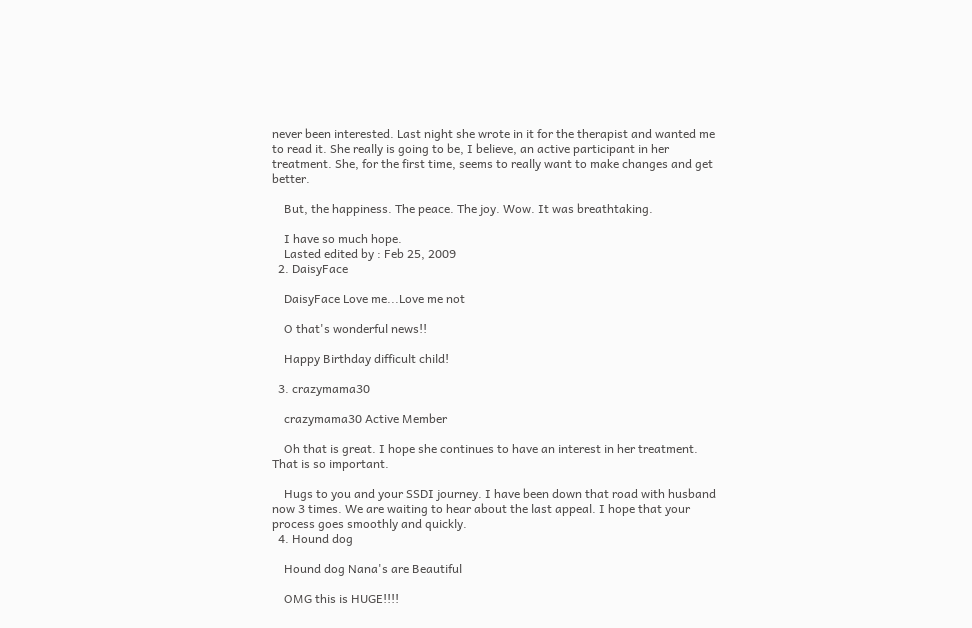never been interested. Last night she wrote in it for the therapist and wanted me to read it. She really is going to be, I believe, an active participant in her treatment. She, for the first time, seems to really want to make changes and get better.

    But, the happiness. The peace. The joy. Wow. It was breathtaking.

    I have so much hope.
    Lasted edited by : Feb 25, 2009
  2. DaisyFace

    DaisyFace Love me...Love me not

    O that's wonderful news!!

    Happy Birthday difficult child!

  3. crazymama30

    crazymama30 Active Member

    Oh that is great. I hope she continues to have an interest in her treatment. That is so important.

    Hugs to you and your SSDI journey. I have been down that road with husband now 3 times. We are waiting to hear about the last appeal. I hope that your process goes smoothly and quickly.
  4. Hound dog

    Hound dog Nana's are Beautiful

    OMG this is HUGE!!!!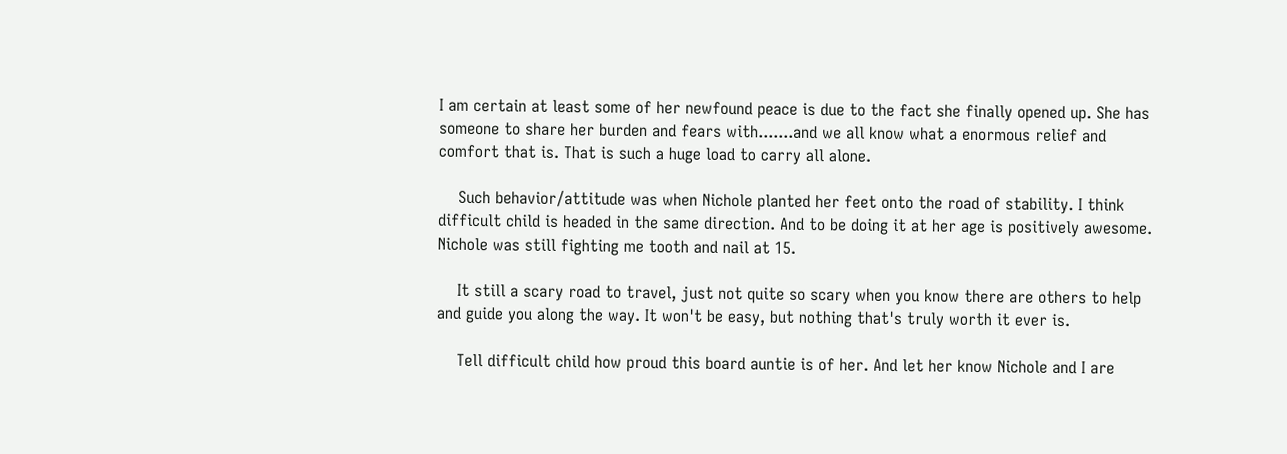I am certain at least some of her newfound peace is due to the fact she finally opened up. She has someone to share her burden and fears with.......and we all know what a enormous relief and comfort that is. That is such a huge load to carry all alone.

    Such behavior/attitude was when Nichole planted her feet onto the road of stability. I think difficult child is headed in the same direction. And to be doing it at her age is positively awesome. Nichole was still fighting me tooth and nail at 15.

    It still a scary road to travel, just not quite so scary when you know there are others to help and guide you along the way. It won't be easy, but nothing that's truly worth it ever is.

    Tell difficult child how proud this board auntie is of her. And let her know Nichole and I are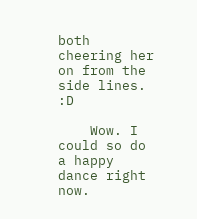both cheering her on from the side lines. :D

    Wow. I could so do a happy dance right now.